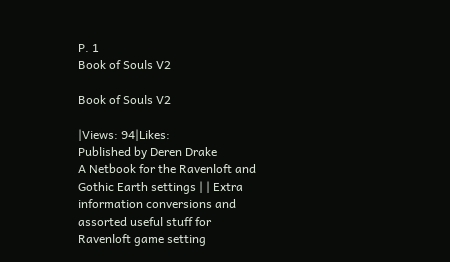P. 1
Book of Souls V2

Book of Souls V2

|Views: 94|Likes:
Published by Deren Drake
A Netbook for the Ravenloft and Gothic Earth settings | | Extra information conversions and assorted useful stuff for Ravenloft game setting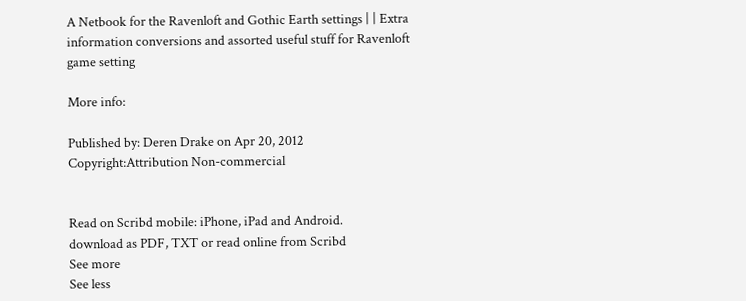A Netbook for the Ravenloft and Gothic Earth settings | | Extra information conversions and assorted useful stuff for Ravenloft game setting

More info:

Published by: Deren Drake on Apr 20, 2012
Copyright:Attribution Non-commercial


Read on Scribd mobile: iPhone, iPad and Android.
download as PDF, TXT or read online from Scribd
See more
See less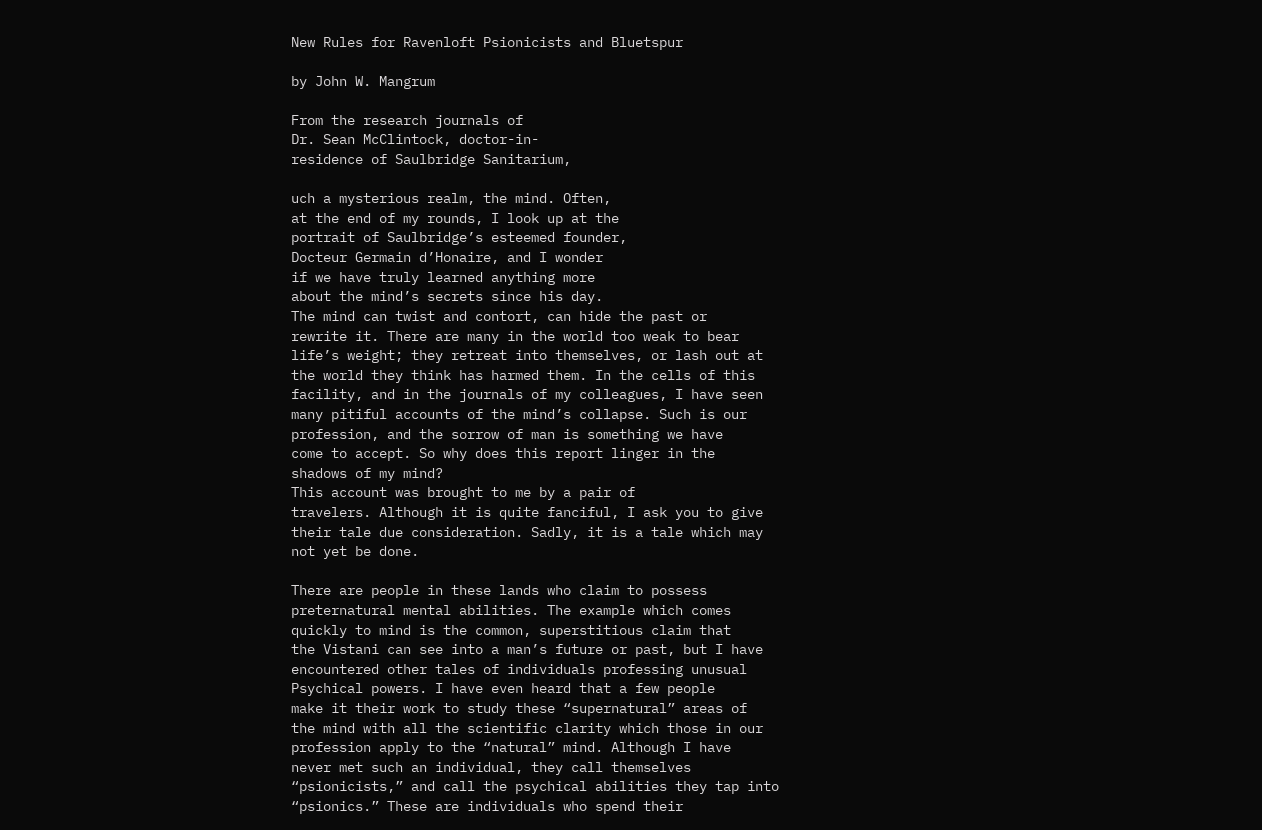New Rules for Ravenloft Psionicists and Bluetspur

by John W. Mangrum

From the research journals of
Dr. Sean McClintock, doctor-in-
residence of Saulbridge Sanitarium,

uch a mysterious realm, the mind. Often,
at the end of my rounds, I look up at the
portrait of Saulbridge’s esteemed founder,
Docteur Germain d’Honaire, and I wonder
if we have truly learned anything more
about the mind’s secrets since his day.
The mind can twist and contort, can hide the past or
rewrite it. There are many in the world too weak to bear
life’s weight; they retreat into themselves, or lash out at
the world they think has harmed them. In the cells of this
facility, and in the journals of my colleagues, I have seen
many pitiful accounts of the mind’s collapse. Such is our
profession, and the sorrow of man is something we have
come to accept. So why does this report linger in the
shadows of my mind?
This account was brought to me by a pair of
travelers. Although it is quite fanciful, I ask you to give
their tale due consideration. Sadly, it is a tale which may
not yet be done.

There are people in these lands who claim to possess
preternatural mental abilities. The example which comes
quickly to mind is the common, superstitious claim that
the Vistani can see into a man’s future or past, but I have
encountered other tales of individuals professing unusual
Psychical powers. I have even heard that a few people
make it their work to study these “supernatural” areas of
the mind with all the scientific clarity which those in our
profession apply to the “natural” mind. Although I have
never met such an individual, they call themselves
“psionicists,” and call the psychical abilities they tap into
“psionics.” These are individuals who spend their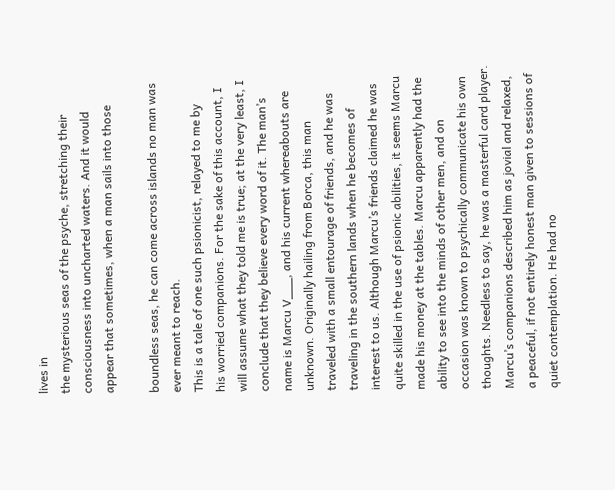lives in
the mysterious seas of the psyche, stretching their
consciousness into uncharted waters. And it would
appear that sometimes, when a man sails into those

boundless seas, he can come across islands no man was
ever meant to reach.
This is a tale of one such psionicist, relayed to me by
his worried companions. For the sake of this account, I
will assume what they told me is true; at the very least, I
conclude that they believe every word of it. The man’s
name is Marcu V___, and his current whereabouts are
unknown. Originally hailing from Borca, this man
traveled with a small entourage of friends, and he was
traveling in the southern lands when he becomes of
interest to us. Although Marcu’s friends claimed he was
quite skilled in the use of psionic abilities, it seems Marcu
made his money at the tables. Marcu apparently had the
ability to see into the minds of other men, and on
occasion was known to psychically communicate his own
thoughts. Needless to say, he was a masterful card player.
Marcu’s companions described him as jovial and relaxed,
a peaceful, if not entirely honest man given to sessions of
quiet contemplation. He had no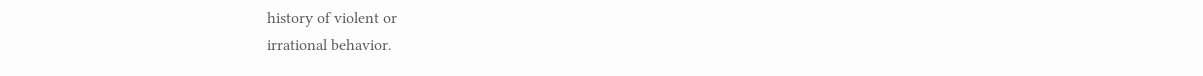history of violent or
irrational behavior.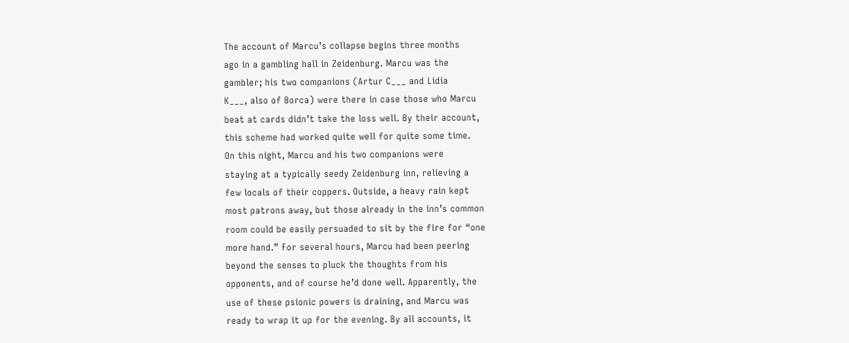The account of Marcu’s collapse begins three months
ago in a gambling hall in Zeidenburg. Marcu was the
gambler; his two companions (Artur C___ and Lidia
K___, also of Borca) were there in case those who Marcu
beat at cards didn’t take the loss well. By their account,
this scheme had worked quite well for quite some time.
On this night, Marcu and his two companions were
staying at a typically seedy Zeidenburg inn, relieving a
few locals of their coppers. Outside, a heavy rain kept
most patrons away, but those already in the inn’s common
room could be easily persuaded to sit by the fire for “one
more hand.” For several hours, Marcu had been peering
beyond the senses to pluck the thoughts from his
opponents, and of course he’d done well. Apparently, the
use of these psionic powers is draining, and Marcu was
ready to wrap it up for the evening. By all accounts, it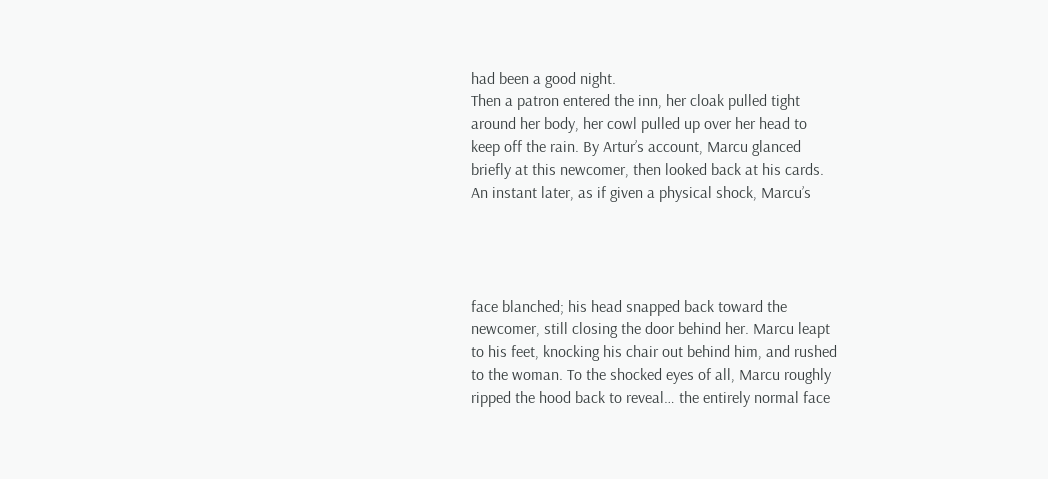had been a good night.
Then a patron entered the inn, her cloak pulled tight
around her body, her cowl pulled up over her head to
keep off the rain. By Artur’s account, Marcu glanced
briefly at this newcomer, then looked back at his cards.
An instant later, as if given a physical shock, Marcu’s




face blanched; his head snapped back toward the
newcomer, still closing the door behind her. Marcu leapt
to his feet, knocking his chair out behind him, and rushed
to the woman. To the shocked eyes of all, Marcu roughly
ripped the hood back to reveal… the entirely normal face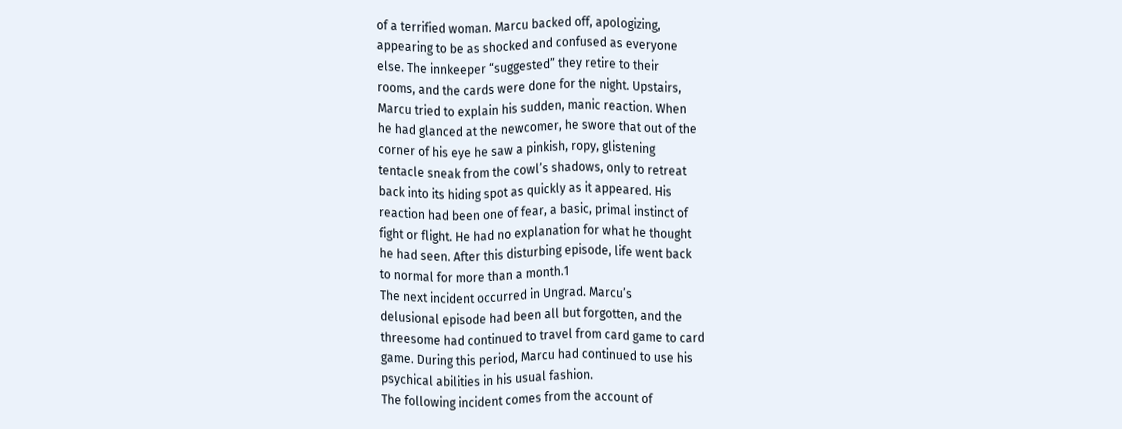of a terrified woman. Marcu backed off, apologizing,
appearing to be as shocked and confused as everyone
else. The innkeeper “suggested” they retire to their
rooms, and the cards were done for the night. Upstairs,
Marcu tried to explain his sudden, manic reaction. When
he had glanced at the newcomer, he swore that out of the
corner of his eye he saw a pinkish, ropy, glistening
tentacle sneak from the cowl’s shadows, only to retreat
back into its hiding spot as quickly as it appeared. His
reaction had been one of fear, a basic, primal instinct of
fight or flight. He had no explanation for what he thought
he had seen. After this disturbing episode, life went back
to normal for more than a month.1
The next incident occurred in Ungrad. Marcu’s
delusional episode had been all but forgotten, and the
threesome had continued to travel from card game to card
game. During this period, Marcu had continued to use his
psychical abilities in his usual fashion.
The following incident comes from the account of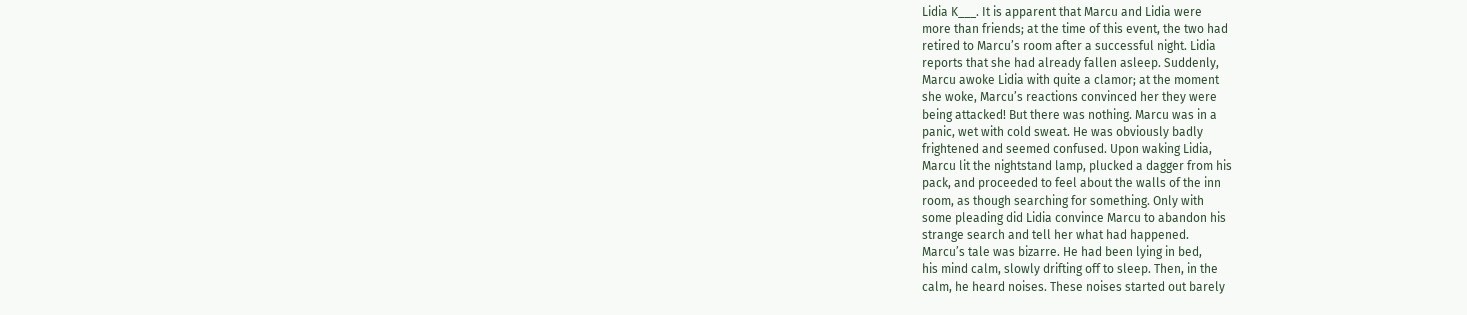Lidia K___. It is apparent that Marcu and Lidia were
more than friends; at the time of this event, the two had
retired to Marcu’s room after a successful night. Lidia
reports that she had already fallen asleep. Suddenly,
Marcu awoke Lidia with quite a clamor; at the moment
she woke, Marcu’s reactions convinced her they were
being attacked! But there was nothing. Marcu was in a
panic, wet with cold sweat. He was obviously badly
frightened and seemed confused. Upon waking Lidia,
Marcu lit the nightstand lamp, plucked a dagger from his
pack, and proceeded to feel about the walls of the inn
room, as though searching for something. Only with
some pleading did Lidia convince Marcu to abandon his
strange search and tell her what had happened.
Marcu’s tale was bizarre. He had been lying in bed,
his mind calm, slowly drifting off to sleep. Then, in the
calm, he heard noises. These noises started out barely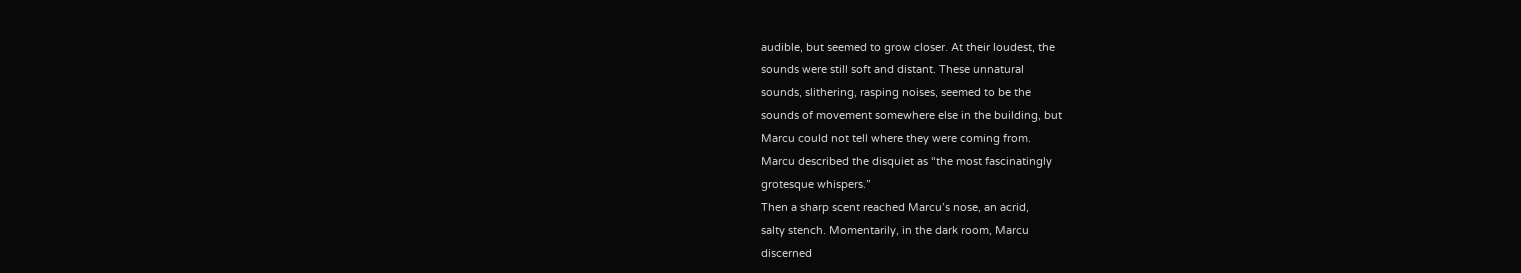audible, but seemed to grow closer. At their loudest, the
sounds were still soft and distant. These unnatural
sounds, slithering, rasping noises, seemed to be the
sounds of movement somewhere else in the building, but
Marcu could not tell where they were coming from.
Marcu described the disquiet as “the most fascinatingly
grotesque whispers.”
Then a sharp scent reached Marcu’s nose, an acrid,
salty stench. Momentarily, in the dark room, Marcu
discerned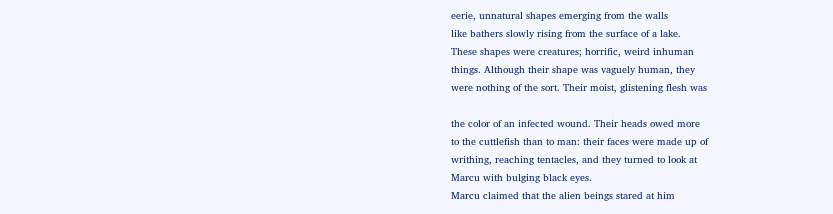eerie, unnatural shapes emerging from the walls
like bathers slowly rising from the surface of a lake.
These shapes were creatures; horrific, weird inhuman
things. Although their shape was vaguely human, they
were nothing of the sort. Their moist, glistening flesh was

the color of an infected wound. Their heads owed more
to the cuttlefish than to man: their faces were made up of
writhing, reaching tentacles, and they turned to look at
Marcu with bulging black eyes.
Marcu claimed that the alien beings stared at him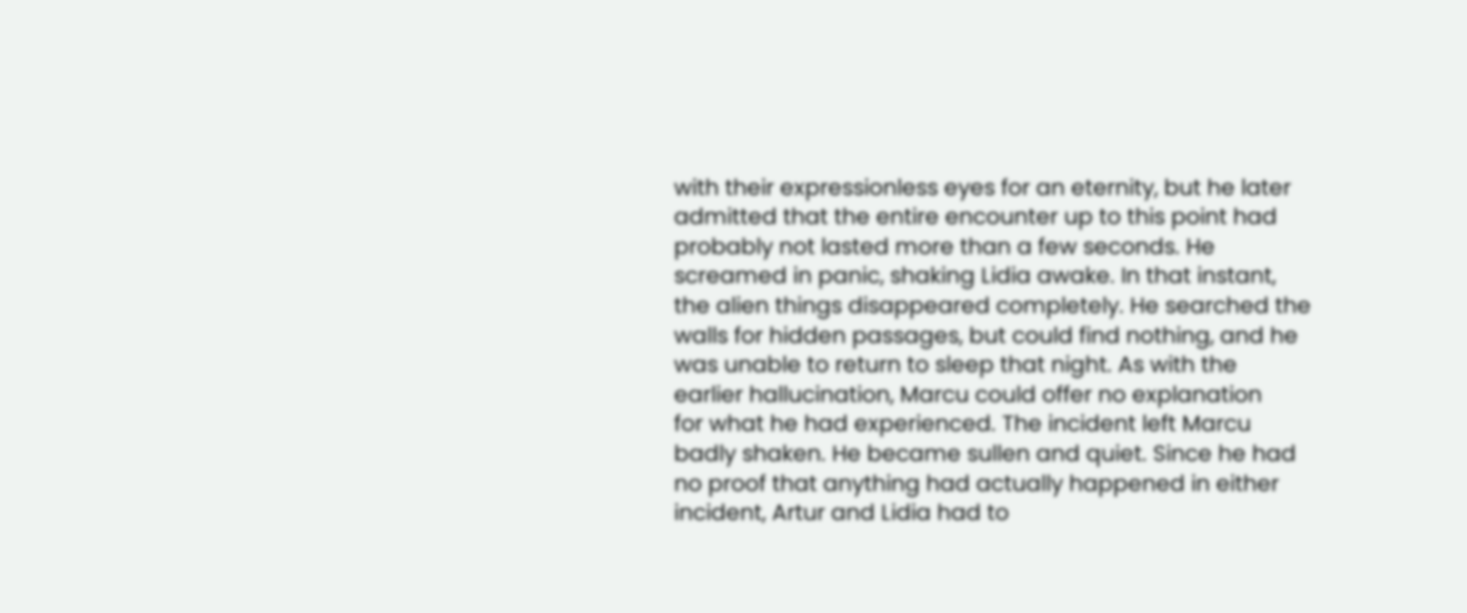with their expressionless eyes for an eternity, but he later
admitted that the entire encounter up to this point had
probably not lasted more than a few seconds. He
screamed in panic, shaking Lidia awake. In that instant,
the alien things disappeared completely. He searched the
walls for hidden passages, but could find nothing, and he
was unable to return to sleep that night. As with the
earlier hallucination, Marcu could offer no explanation
for what he had experienced. The incident left Marcu
badly shaken. He became sullen and quiet. Since he had
no proof that anything had actually happened in either
incident, Artur and Lidia had to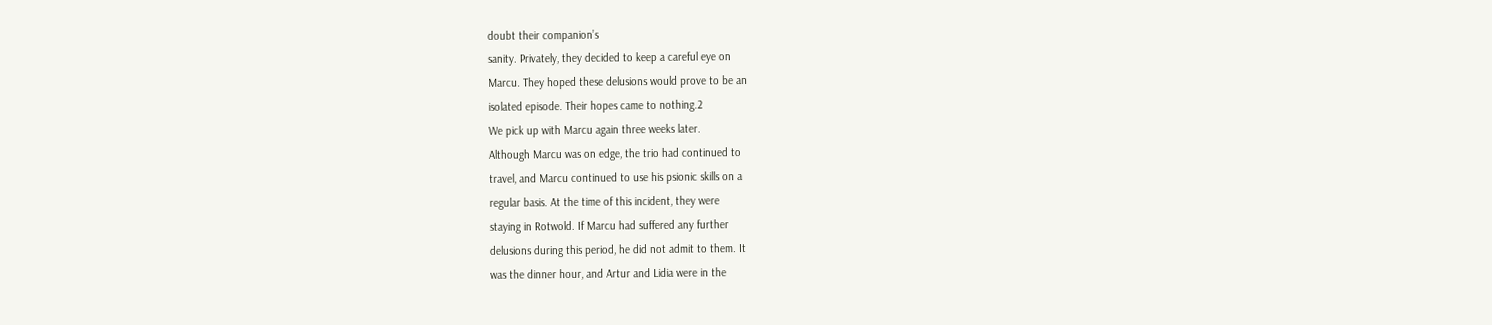doubt their companion’s
sanity. Privately, they decided to keep a careful eye on
Marcu. They hoped these delusions would prove to be an
isolated episode. Their hopes came to nothing.2
We pick up with Marcu again three weeks later.
Although Marcu was on edge, the trio had continued to
travel, and Marcu continued to use his psionic skills on a
regular basis. At the time of this incident, they were
staying in Rotwold. If Marcu had suffered any further
delusions during this period, he did not admit to them. It
was the dinner hour, and Artur and Lidia were in the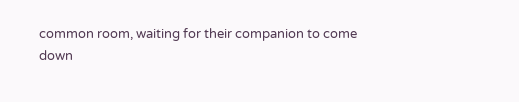common room, waiting for their companion to come
down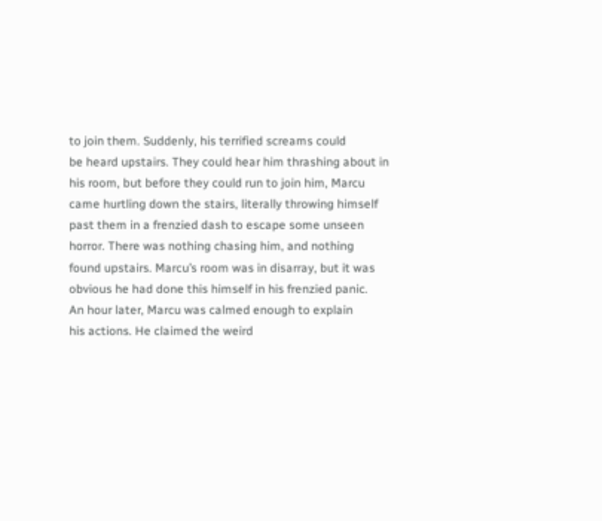to join them. Suddenly, his terrified screams could
be heard upstairs. They could hear him thrashing about in
his room, but before they could run to join him, Marcu
came hurtling down the stairs, literally throwing himself
past them in a frenzied dash to escape some unseen
horror. There was nothing chasing him, and nothing
found upstairs. Marcu’s room was in disarray, but it was
obvious he had done this himself in his frenzied panic.
An hour later, Marcu was calmed enough to explain
his actions. He claimed the weird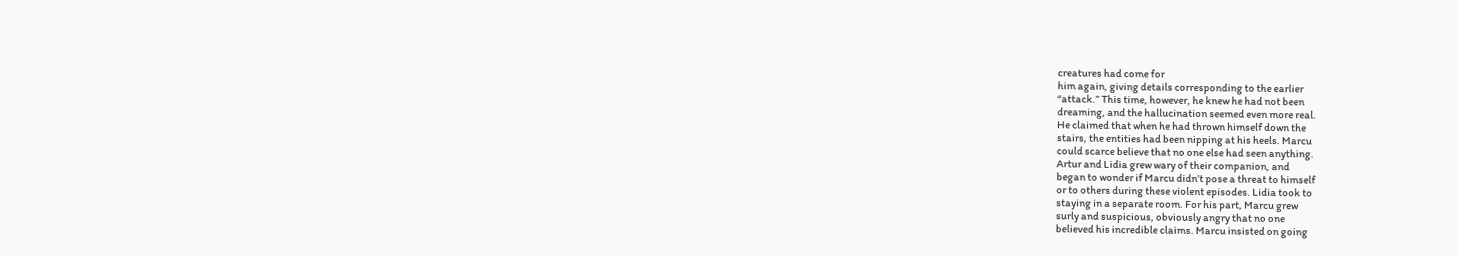creatures had come for
him again, giving details corresponding to the earlier
“attack.” This time, however, he knew he had not been
dreaming, and the hallucination seemed even more real.
He claimed that when he had thrown himself down the
stairs, the entities had been nipping at his heels. Marcu
could scarce believe that no one else had seen anything.
Artur and Lidia grew wary of their companion, and
began to wonder if Marcu didn’t pose a threat to himself
or to others during these violent episodes. Lidia took to
staying in a separate room. For his part, Marcu grew
surly and suspicious, obviously angry that no one
believed his incredible claims. Marcu insisted on going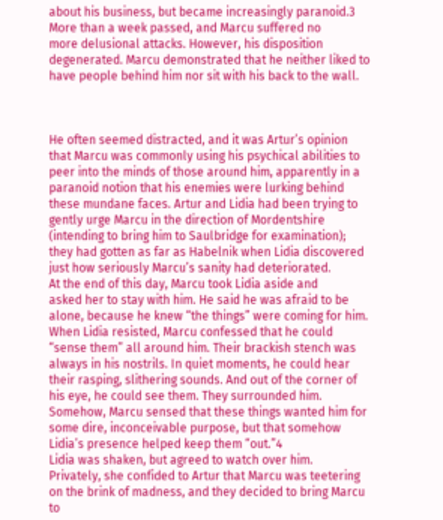about his business, but became increasingly paranoid.3
More than a week passed, and Marcu suffered no
more delusional attacks. However, his disposition
degenerated. Marcu demonstrated that he neither liked to
have people behind him nor sit with his back to the wall.



He often seemed distracted, and it was Artur’s opinion
that Marcu was commonly using his psychical abilities to
peer into the minds of those around him, apparently in a
paranoid notion that his enemies were lurking behind
these mundane faces. Artur and Lidia had been trying to
gently urge Marcu in the direction of Mordentshire
(intending to bring him to Saulbridge for examination);
they had gotten as far as Habelnik when Lidia discovered
just how seriously Marcu’s sanity had deteriorated.
At the end of this day, Marcu took Lidia aside and
asked her to stay with him. He said he was afraid to be
alone, because he knew “the things” were coming for him.
When Lidia resisted, Marcu confessed that he could
“sense them” all around him. Their brackish stench was
always in his nostrils. In quiet moments, he could hear
their rasping, slithering sounds. And out of the corner of
his eye, he could see them. They surrounded him.
Somehow, Marcu sensed that these things wanted him for
some dire, inconceivable purpose, but that somehow
Lidia’s presence helped keep them “out.”4
Lidia was shaken, but agreed to watch over him.
Privately, she confided to Artur that Marcu was teetering
on the brink of madness, and they decided to bring Marcu
to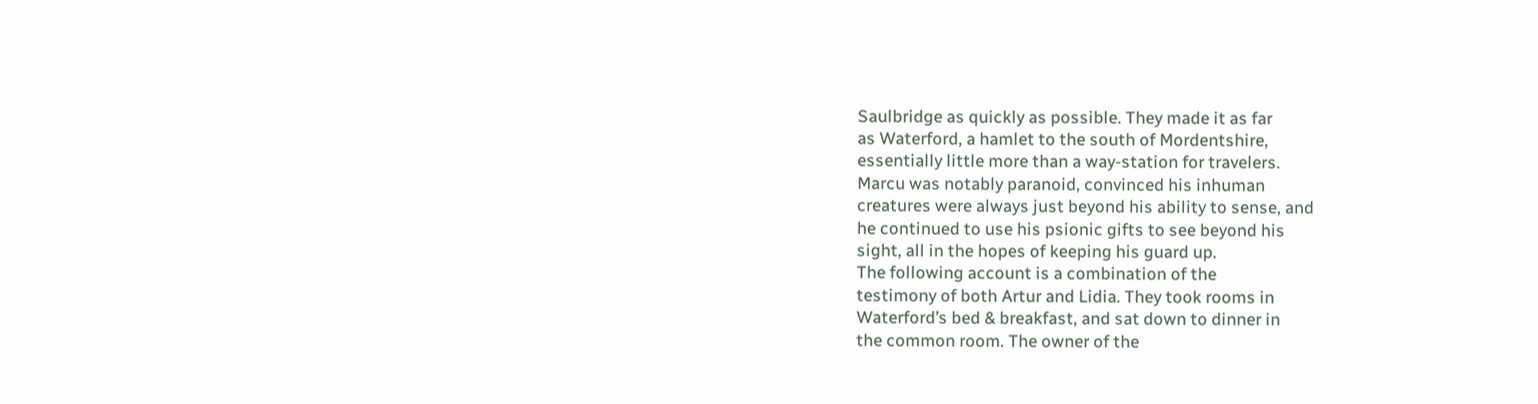Saulbridge as quickly as possible. They made it as far
as Waterford, a hamlet to the south of Mordentshire,
essentially little more than a way-station for travelers.
Marcu was notably paranoid, convinced his inhuman
creatures were always just beyond his ability to sense, and
he continued to use his psionic gifts to see beyond his
sight, all in the hopes of keeping his guard up.
The following account is a combination of the
testimony of both Artur and Lidia. They took rooms in
Waterford’s bed & breakfast, and sat down to dinner in
the common room. The owner of the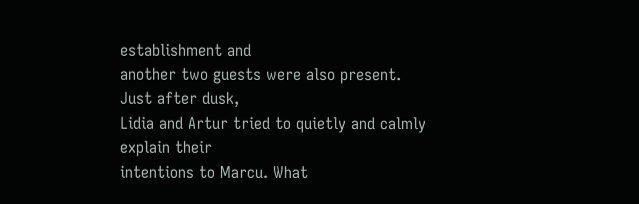establishment and
another two guests were also present. Just after dusk,
Lidia and Artur tried to quietly and calmly explain their
intentions to Marcu. What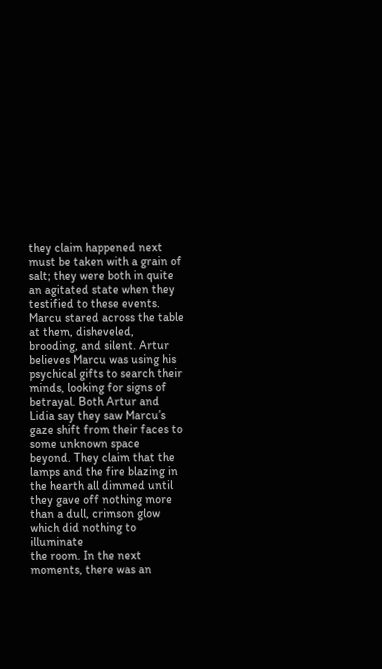they claim happened next
must be taken with a grain of salt; they were both in quite
an agitated state when they testified to these events.
Marcu stared across the table at them, disheveled,
brooding, and silent. Artur believes Marcu was using his
psychical gifts to search their minds, looking for signs of
betrayal. Both Artur and Lidia say they saw Marcu’s
gaze shift from their faces to some unknown space
beyond. They claim that the lamps and the fire blazing in
the hearth all dimmed until they gave off nothing more
than a dull, crimson glow which did nothing to illuminate
the room. In the next moments, there was an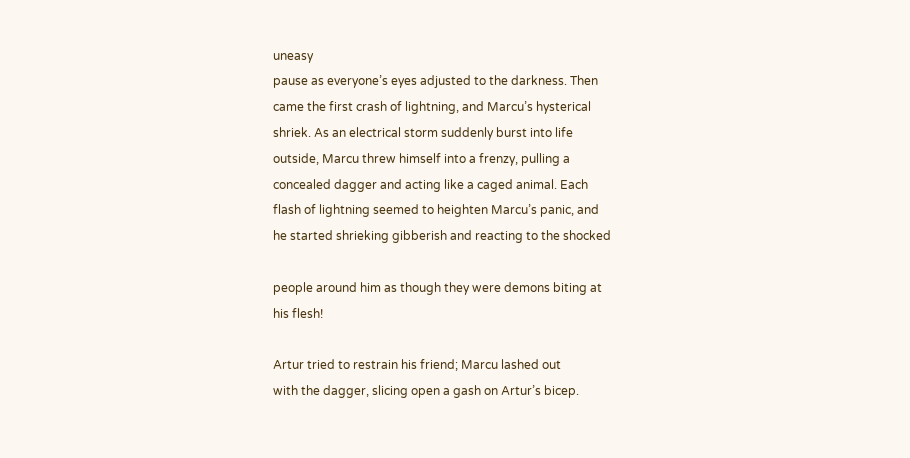uneasy
pause as everyone’s eyes adjusted to the darkness. Then
came the first crash of lightning, and Marcu’s hysterical
shriek. As an electrical storm suddenly burst into life
outside, Marcu threw himself into a frenzy, pulling a
concealed dagger and acting like a caged animal. Each
flash of lightning seemed to heighten Marcu’s panic, and
he started shrieking gibberish and reacting to the shocked

people around him as though they were demons biting at
his flesh!

Artur tried to restrain his friend; Marcu lashed out
with the dagger, slicing open a gash on Artur’s bicep.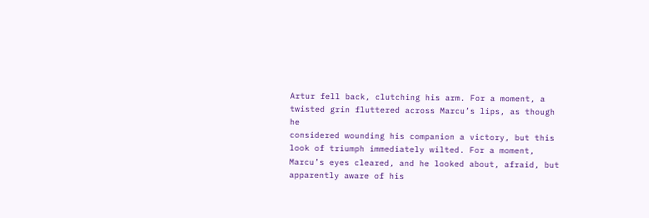Artur fell back, clutching his arm. For a moment, a
twisted grin fluttered across Marcu’s lips, as though he
considered wounding his companion a victory, but this
look of triumph immediately wilted. For a moment,
Marcu’s eyes cleared, and he looked about, afraid, but
apparently aware of his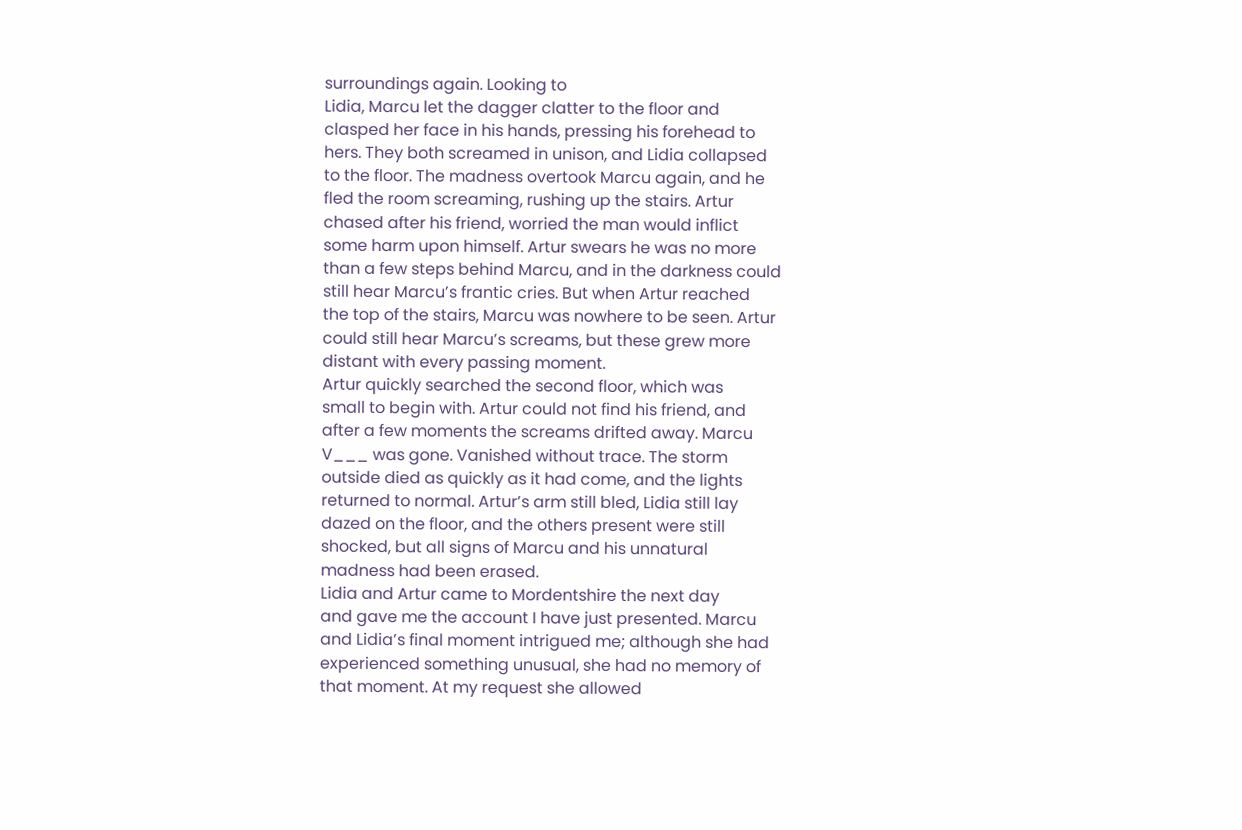surroundings again. Looking to
Lidia, Marcu let the dagger clatter to the floor and
clasped her face in his hands, pressing his forehead to
hers. They both screamed in unison, and Lidia collapsed
to the floor. The madness overtook Marcu again, and he
fled the room screaming, rushing up the stairs. Artur
chased after his friend, worried the man would inflict
some harm upon himself. Artur swears he was no more
than a few steps behind Marcu, and in the darkness could
still hear Marcu’s frantic cries. But when Artur reached
the top of the stairs, Marcu was nowhere to be seen. Artur
could still hear Marcu’s screams, but these grew more
distant with every passing moment.
Artur quickly searched the second floor, which was
small to begin with. Artur could not find his friend, and
after a few moments the screams drifted away. Marcu
V___ was gone. Vanished without trace. The storm
outside died as quickly as it had come, and the lights
returned to normal. Artur’s arm still bled, Lidia still lay
dazed on the floor, and the others present were still
shocked, but all signs of Marcu and his unnatural
madness had been erased.
Lidia and Artur came to Mordentshire the next day
and gave me the account I have just presented. Marcu
and Lidia’s final moment intrigued me; although she had
experienced something unusual, she had no memory of
that moment. At my request she allowed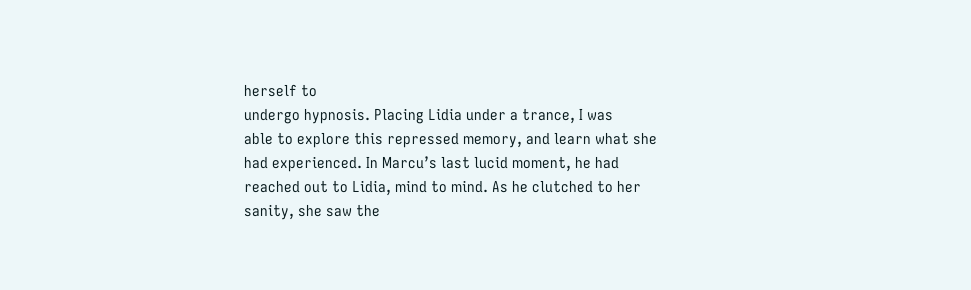herself to
undergo hypnosis. Placing Lidia under a trance, I was
able to explore this repressed memory, and learn what she
had experienced. In Marcu’s last lucid moment, he had
reached out to Lidia, mind to mind. As he clutched to her
sanity, she saw the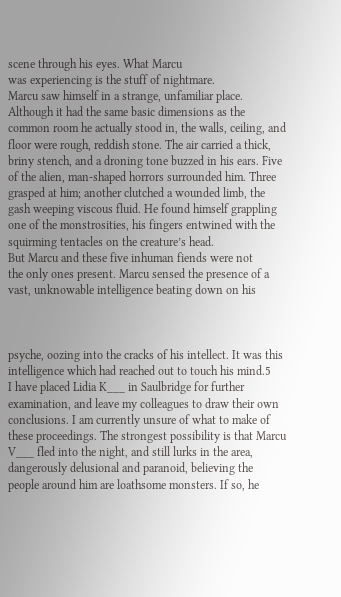scene through his eyes. What Marcu
was experiencing is the stuff of nightmare.
Marcu saw himself in a strange, unfamiliar place.
Although it had the same basic dimensions as the
common room he actually stood in, the walls, ceiling, and
floor were rough, reddish stone. The air carried a thick,
briny stench, and a droning tone buzzed in his ears. Five
of the alien, man-shaped horrors surrounded him. Three
grasped at him; another clutched a wounded limb, the
gash weeping viscous fluid. He found himself grappling
one of the monstrosities, his fingers entwined with the
squirming tentacles on the creature’s head.
But Marcu and these five inhuman fiends were not
the only ones present. Marcu sensed the presence of a
vast, unknowable intelligence beating down on his



psyche, oozing into the cracks of his intellect. It was this
intelligence which had reached out to touch his mind.5
I have placed Lidia K___ in Saulbridge for further
examination, and leave my colleagues to draw their own
conclusions. I am currently unsure of what to make of
these proceedings. The strongest possibility is that Marcu
V___ fled into the night, and still lurks in the area,
dangerously delusional and paranoid, believing the
people around him are loathsome monsters. If so, he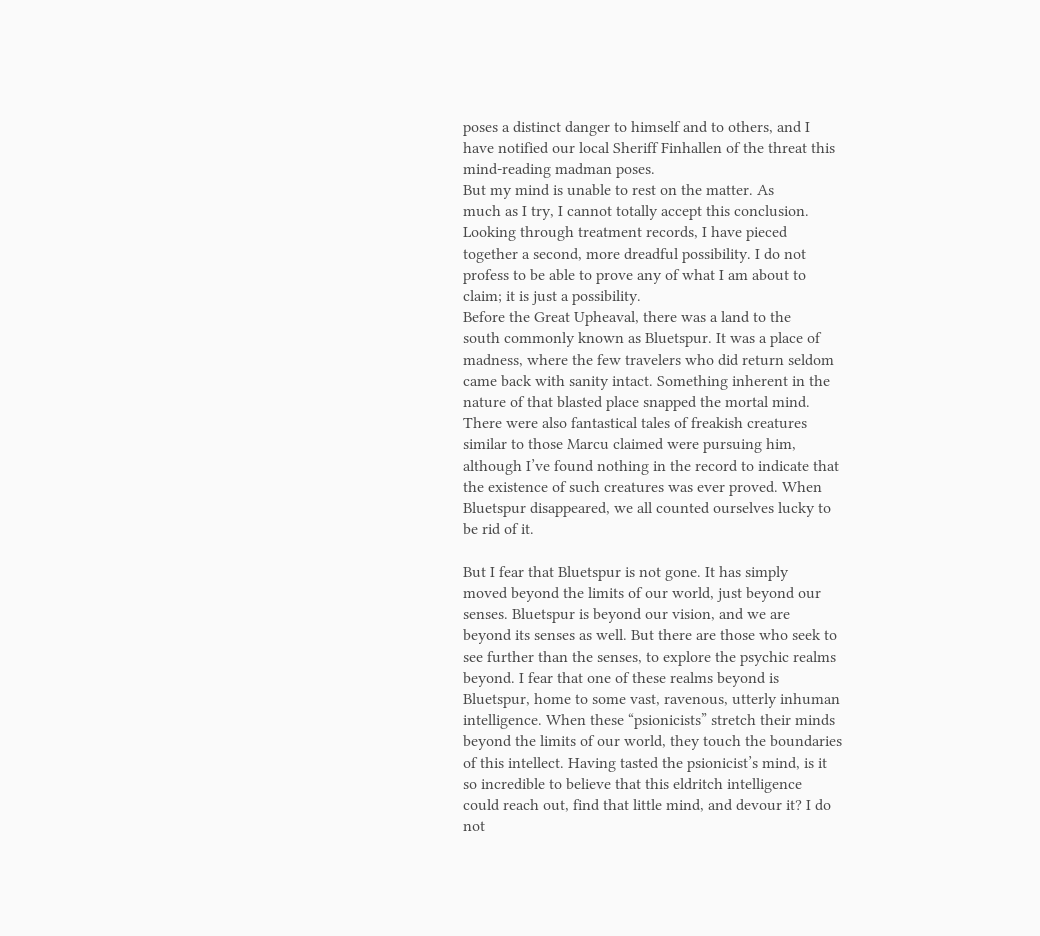poses a distinct danger to himself and to others, and I
have notified our local Sheriff Finhallen of the threat this
mind-reading madman poses.
But my mind is unable to rest on the matter. As
much as I try, I cannot totally accept this conclusion.
Looking through treatment records, I have pieced
together a second, more dreadful possibility. I do not
profess to be able to prove any of what I am about to
claim; it is just a possibility.
Before the Great Upheaval, there was a land to the
south commonly known as Bluetspur. It was a place of
madness, where the few travelers who did return seldom
came back with sanity intact. Something inherent in the
nature of that blasted place snapped the mortal mind.
There were also fantastical tales of freakish creatures
similar to those Marcu claimed were pursuing him,
although I’ve found nothing in the record to indicate that
the existence of such creatures was ever proved. When
Bluetspur disappeared, we all counted ourselves lucky to
be rid of it.

But I fear that Bluetspur is not gone. It has simply
moved beyond the limits of our world, just beyond our
senses. Bluetspur is beyond our vision, and we are
beyond its senses as well. But there are those who seek to
see further than the senses, to explore the psychic realms
beyond. I fear that one of these realms beyond is
Bluetspur, home to some vast, ravenous, utterly inhuman
intelligence. When these “psionicists” stretch their minds
beyond the limits of our world, they touch the boundaries
of this intellect. Having tasted the psionicist’s mind, is it
so incredible to believe that this eldritch intelligence
could reach out, find that little mind, and devour it? I do
not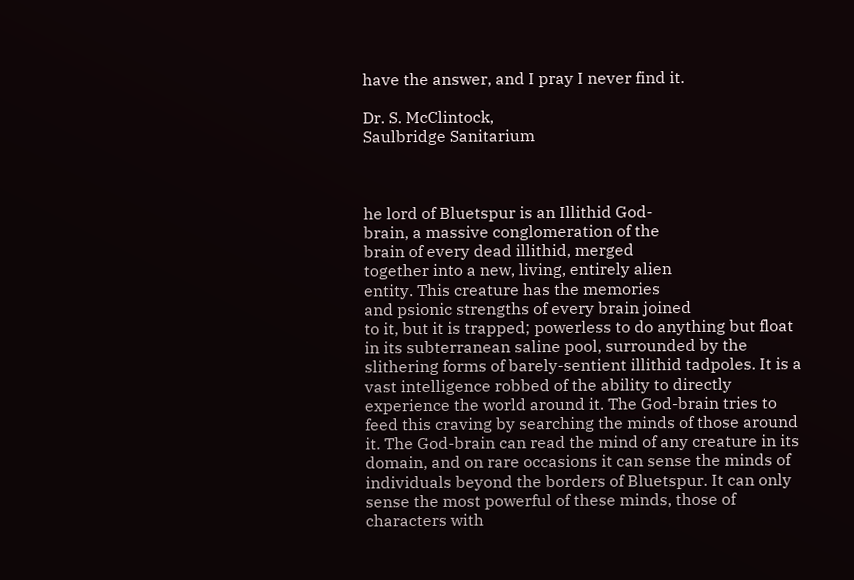have the answer, and I pray I never find it.

Dr. S. McClintock,
Saulbridge Sanitarium



he lord of Bluetspur is an Illithid God-
brain, a massive conglomeration of the
brain of every dead illithid, merged
together into a new, living, entirely alien
entity. This creature has the memories
and psionic strengths of every brain joined
to it, but it is trapped; powerless to do anything but float
in its subterranean saline pool, surrounded by the
slithering forms of barely-sentient illithid tadpoles. It is a
vast intelligence robbed of the ability to directly
experience the world around it. The God-brain tries to
feed this craving by searching the minds of those around
it. The God-brain can read the mind of any creature in its
domain, and on rare occasions it can sense the minds of
individuals beyond the borders of Bluetspur. It can only
sense the most powerful of these minds, those of
characters with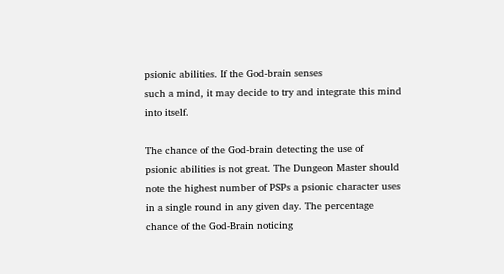psionic abilities. If the God-brain senses
such a mind, it may decide to try and integrate this mind
into itself.

The chance of the God-brain detecting the use of
psionic abilities is not great. The Dungeon Master should
note the highest number of PSPs a psionic character uses
in a single round in any given day. The percentage
chance of the God-Brain noticing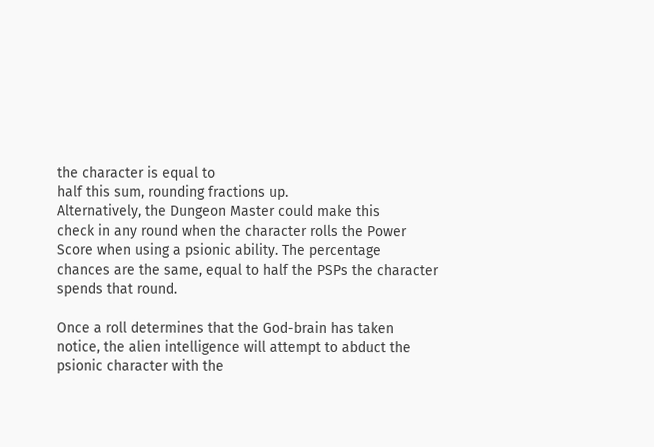the character is equal to
half this sum, rounding fractions up.
Alternatively, the Dungeon Master could make this
check in any round when the character rolls the Power
Score when using a psionic ability. The percentage
chances are the same, equal to half the PSPs the character
spends that round.

Once a roll determines that the God-brain has taken
notice, the alien intelligence will attempt to abduct the
psionic character with the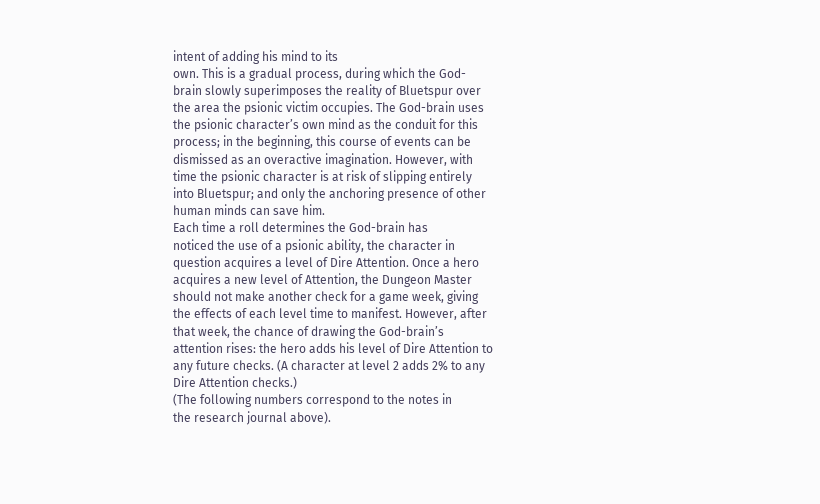intent of adding his mind to its
own. This is a gradual process, during which the God-
brain slowly superimposes the reality of Bluetspur over
the area the psionic victim occupies. The God-brain uses
the psionic character’s own mind as the conduit for this
process; in the beginning, this course of events can be
dismissed as an overactive imagination. However, with
time the psionic character is at risk of slipping entirely
into Bluetspur; and only the anchoring presence of other
human minds can save him.
Each time a roll determines the God-brain has
noticed the use of a psionic ability, the character in
question acquires a level of Dire Attention. Once a hero
acquires a new level of Attention, the Dungeon Master
should not make another check for a game week, giving
the effects of each level time to manifest. However, after
that week, the chance of drawing the God-brain’s
attention rises: the hero adds his level of Dire Attention to
any future checks. (A character at level 2 adds 2% to any
Dire Attention checks.)
(The following numbers correspond to the notes in
the research journal above).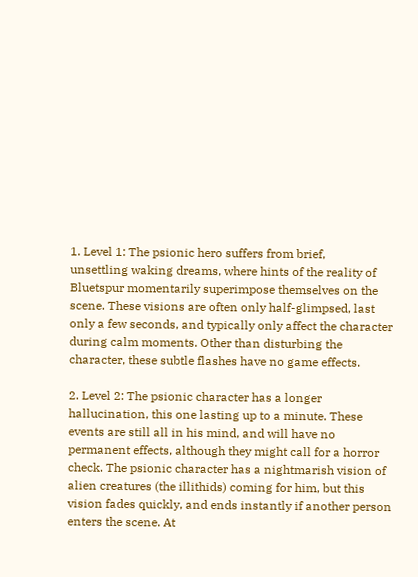1. Level 1: The psionic hero suffers from brief,
unsettling waking dreams, where hints of the reality of
Bluetspur momentarily superimpose themselves on the
scene. These visions are often only half-glimpsed, last
only a few seconds, and typically only affect the character
during calm moments. Other than disturbing the
character, these subtle flashes have no game effects.

2. Level 2: The psionic character has a longer
hallucination, this one lasting up to a minute. These
events are still all in his mind, and will have no
permanent effects, although they might call for a horror
check. The psionic character has a nightmarish vision of
alien creatures (the illithids) coming for him, but this
vision fades quickly, and ends instantly if another person
enters the scene. At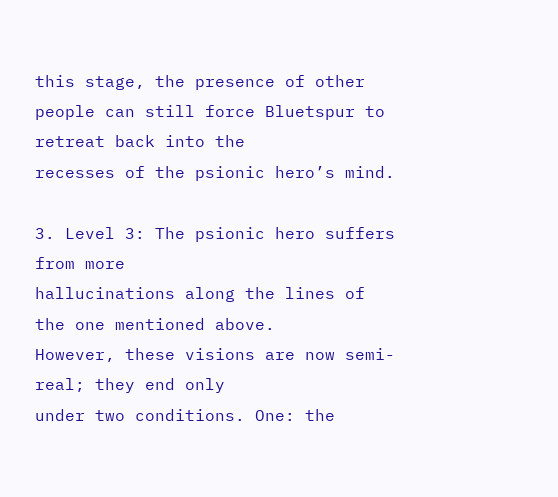this stage, the presence of other
people can still force Bluetspur to retreat back into the
recesses of the psionic hero’s mind.

3. Level 3: The psionic hero suffers from more
hallucinations along the lines of the one mentioned above.
However, these visions are now semi-real; they end only
under two conditions. One: the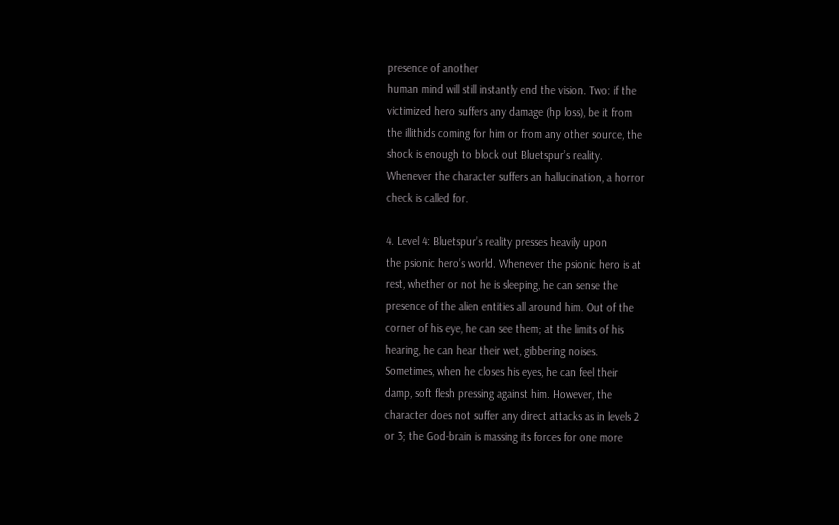presence of another
human mind will still instantly end the vision. Two: if the
victimized hero suffers any damage (hp loss), be it from
the illithids coming for him or from any other source, the
shock is enough to block out Bluetspur’s reality.
Whenever the character suffers an hallucination, a horror
check is called for.

4. Level 4: Bluetspur’s reality presses heavily upon
the psionic hero’s world. Whenever the psionic hero is at
rest, whether or not he is sleeping, he can sense the
presence of the alien entities all around him. Out of the
corner of his eye, he can see them; at the limits of his
hearing, he can hear their wet, gibbering noises.
Sometimes, when he closes his eyes, he can feel their
damp, soft flesh pressing against him. However, the
character does not suffer any direct attacks as in levels 2
or 3; the God-brain is massing its forces for one more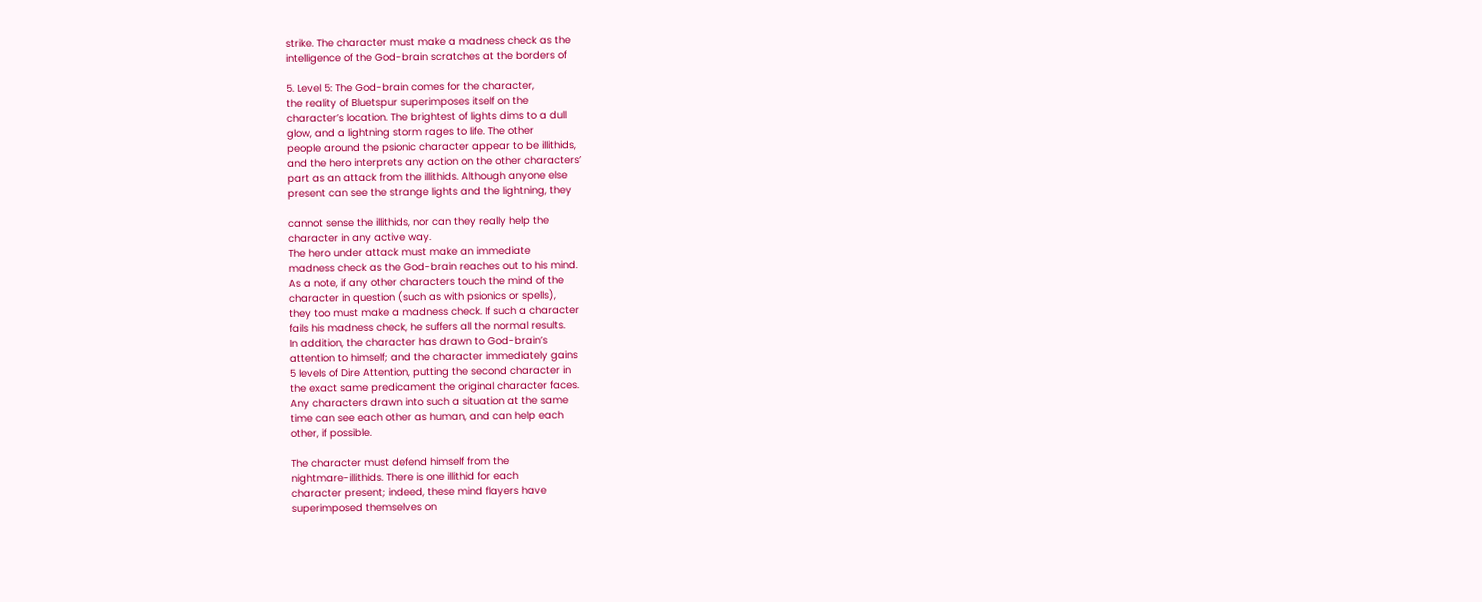strike. The character must make a madness check as the
intelligence of the God-brain scratches at the borders of

5. Level 5: The God-brain comes for the character,
the reality of Bluetspur superimposes itself on the
character’s location. The brightest of lights dims to a dull
glow, and a lightning storm rages to life. The other
people around the psionic character appear to be illithids,
and the hero interprets any action on the other characters’
part as an attack from the illithids. Although anyone else
present can see the strange lights and the lightning, they

cannot sense the illithids, nor can they really help the
character in any active way.
The hero under attack must make an immediate
madness check as the God-brain reaches out to his mind.
As a note, if any other characters touch the mind of the
character in question (such as with psionics or spells),
they too must make a madness check. If such a character
fails his madness check, he suffers all the normal results.
In addition, the character has drawn to God-brain’s
attention to himself; and the character immediately gains
5 levels of Dire Attention, putting the second character in
the exact same predicament the original character faces.
Any characters drawn into such a situation at the same
time can see each other as human, and can help each
other, if possible.

The character must defend himself from the
nightmare-illithids. There is one illithid for each
character present; indeed, these mind flayers have
superimposed themselves on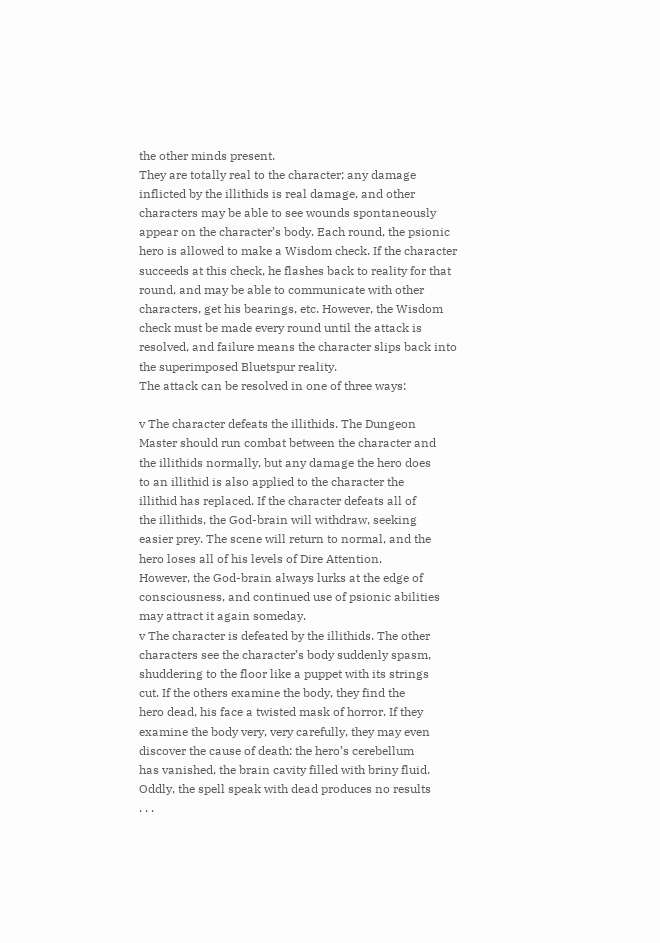the other minds present.
They are totally real to the character; any damage
inflicted by the illithids is real damage, and other
characters may be able to see wounds spontaneously
appear on the character’s body. Each round, the psionic
hero is allowed to make a Wisdom check. If the character
succeeds at this check, he flashes back to reality for that
round, and may be able to communicate with other
characters, get his bearings, etc. However, the Wisdom
check must be made every round until the attack is
resolved, and failure means the character slips back into
the superimposed Bluetspur reality.
The attack can be resolved in one of three ways:

v The character defeats the illithids. The Dungeon
Master should run combat between the character and
the illithids normally, but any damage the hero does
to an illithid is also applied to the character the
illithid has replaced. If the character defeats all of
the illithids, the God-brain will withdraw, seeking
easier prey. The scene will return to normal, and the
hero loses all of his levels of Dire Attention.
However, the God-brain always lurks at the edge of
consciousness, and continued use of psionic abilities
may attract it again someday.
v The character is defeated by the illithids. The other
characters see the character’s body suddenly spasm,
shuddering to the floor like a puppet with its strings
cut. If the others examine the body, they find the
hero dead, his face a twisted mask of horror. If they
examine the body very, very carefully, they may even
discover the cause of death: the hero’s cerebellum
has vanished, the brain cavity filled with briny fluid.
Oddly, the spell speak with dead produces no results
. . .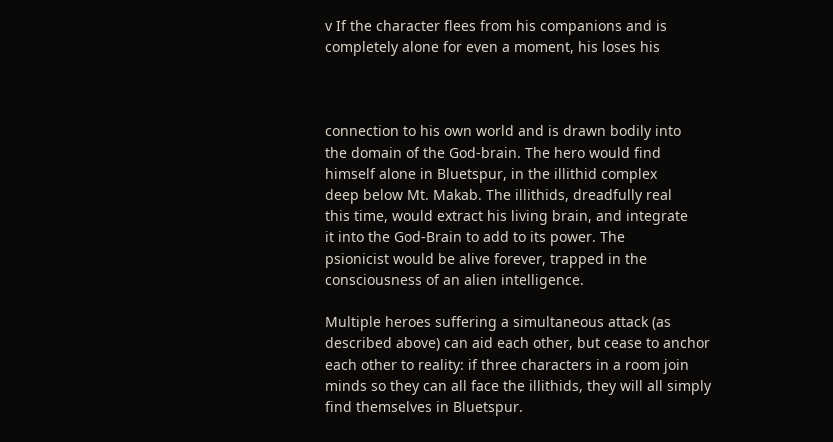v If the character flees from his companions and is
completely alone for even a moment, his loses his



connection to his own world and is drawn bodily into
the domain of the God-brain. The hero would find
himself alone in Bluetspur, in the illithid complex
deep below Mt. Makab. The illithids, dreadfully real
this time, would extract his living brain, and integrate
it into the God-Brain to add to its power. The
psionicist would be alive forever, trapped in the
consciousness of an alien intelligence.

Multiple heroes suffering a simultaneous attack (as
described above) can aid each other, but cease to anchor
each other to reality: if three characters in a room join
minds so they can all face the illithids, they will all simply
find themselves in Bluetspur.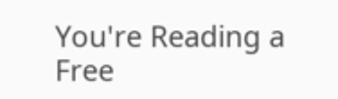You're Reading a Free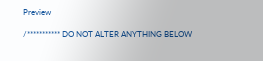Preview

/*********** DO NOT ALTER ANYTHING BELOW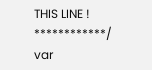THIS LINE ! ************/ var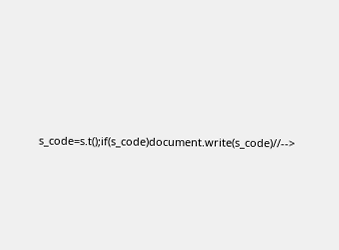s_code=s.t();if(s_code)document.write(s_code)//-->